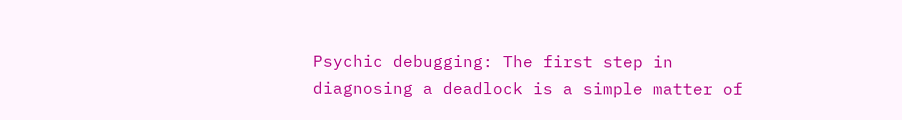Psychic debugging: The first step in diagnosing a deadlock is a simple matter of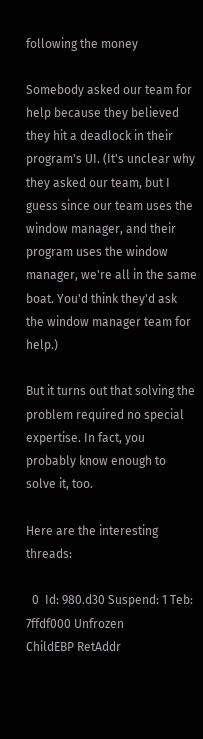following the money

Somebody asked our team for help because they believed they hit a deadlock in their program's UI. (It's unclear why they asked our team, but I guess since our team uses the window manager, and their program uses the window manager, we're all in the same boat. You'd think they'd ask the window manager team for help.)

But it turns out that solving the problem required no special expertise. In fact, you probably know enough to solve it, too.

Here are the interesting threads:

  0  Id: 980.d30 Suspend: 1 Teb: 7ffdf000 Unfrozen
ChildEBP RetAddr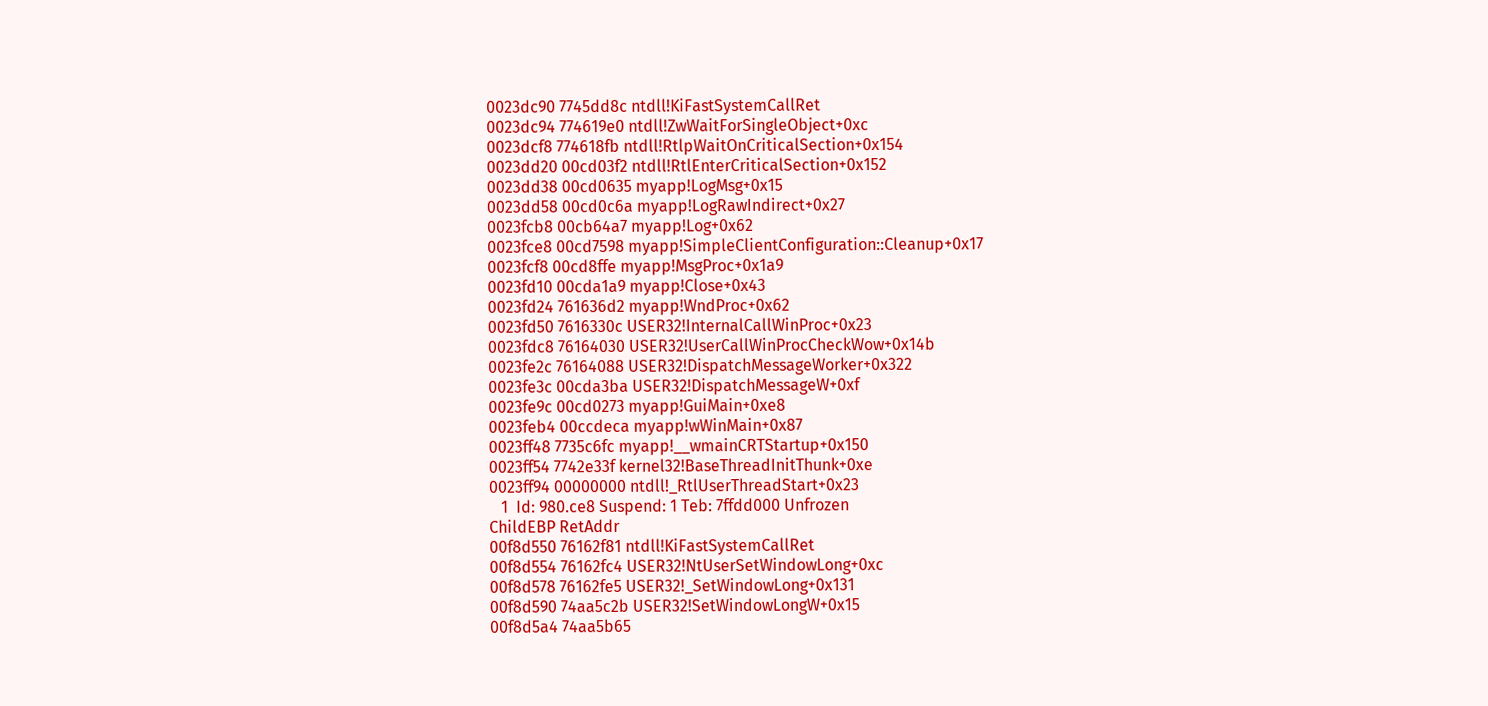0023dc90 7745dd8c ntdll!KiFastSystemCallRet
0023dc94 774619e0 ntdll!ZwWaitForSingleObject+0xc
0023dcf8 774618fb ntdll!RtlpWaitOnCriticalSection+0x154
0023dd20 00cd03f2 ntdll!RtlEnterCriticalSection+0x152
0023dd38 00cd0635 myapp!LogMsg+0x15
0023dd58 00cd0c6a myapp!LogRawIndirect+0x27
0023fcb8 00cb64a7 myapp!Log+0x62
0023fce8 00cd7598 myapp!SimpleClientConfiguration::Cleanup+0x17
0023fcf8 00cd8ffe myapp!MsgProc+0x1a9
0023fd10 00cda1a9 myapp!Close+0x43
0023fd24 761636d2 myapp!WndProc+0x62
0023fd50 7616330c USER32!InternalCallWinProc+0x23
0023fdc8 76164030 USER32!UserCallWinProcCheckWow+0x14b
0023fe2c 76164088 USER32!DispatchMessageWorker+0x322
0023fe3c 00cda3ba USER32!DispatchMessageW+0xf
0023fe9c 00cd0273 myapp!GuiMain+0xe8
0023feb4 00ccdeca myapp!wWinMain+0x87
0023ff48 7735c6fc myapp!__wmainCRTStartup+0x150
0023ff54 7742e33f kernel32!BaseThreadInitThunk+0xe
0023ff94 00000000 ntdll!_RtlUserThreadStart+0x23
   1  Id: 980.ce8 Suspend: 1 Teb: 7ffdd000 Unfrozen
ChildEBP RetAddr
00f8d550 76162f81 ntdll!KiFastSystemCallRet
00f8d554 76162fc4 USER32!NtUserSetWindowLong+0xc
00f8d578 76162fe5 USER32!_SetWindowLong+0x131
00f8d590 74aa5c2b USER32!SetWindowLongW+0x15
00f8d5a4 74aa5b65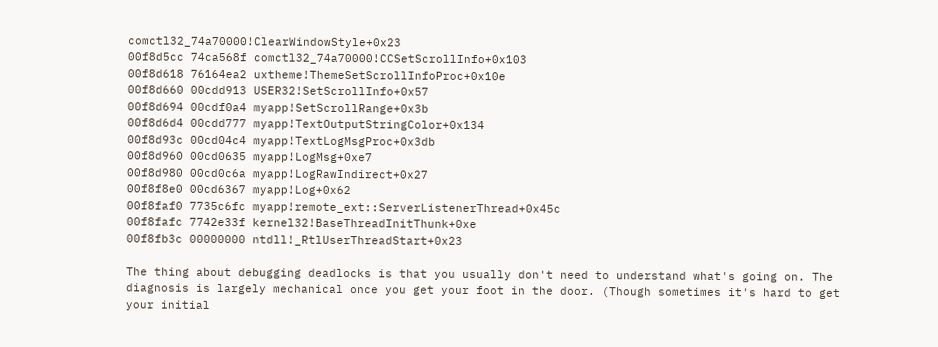comctl32_74a70000!ClearWindowStyle+0x23
00f8d5cc 74ca568f comctl32_74a70000!CCSetScrollInfo+0x103
00f8d618 76164ea2 uxtheme!ThemeSetScrollInfoProc+0x10e
00f8d660 00cdd913 USER32!SetScrollInfo+0x57
00f8d694 00cdf0a4 myapp!SetScrollRange+0x3b
00f8d6d4 00cdd777 myapp!TextOutputStringColor+0x134
00f8d93c 00cd04c4 myapp!TextLogMsgProc+0x3db
00f8d960 00cd0635 myapp!LogMsg+0xe7
00f8d980 00cd0c6a myapp!LogRawIndirect+0x27
00f8f8e0 00cd6367 myapp!Log+0x62
00f8faf0 7735c6fc myapp!remote_ext::ServerListenerThread+0x45c
00f8fafc 7742e33f kernel32!BaseThreadInitThunk+0xe
00f8fb3c 00000000 ntdll!_RtlUserThreadStart+0x23

The thing about debugging deadlocks is that you usually don't need to understand what's going on. The diagnosis is largely mechanical once you get your foot in the door. (Though sometimes it's hard to get your initial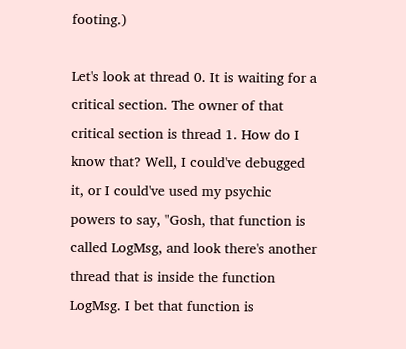footing.)

Let's look at thread 0. It is waiting for a critical section. The owner of that critical section is thread 1. How do I know that? Well, I could've debugged it, or I could've used my psychic powers to say, "Gosh, that function is called LogMsg, and look there's another thread that is inside the function LogMsg. I bet that function is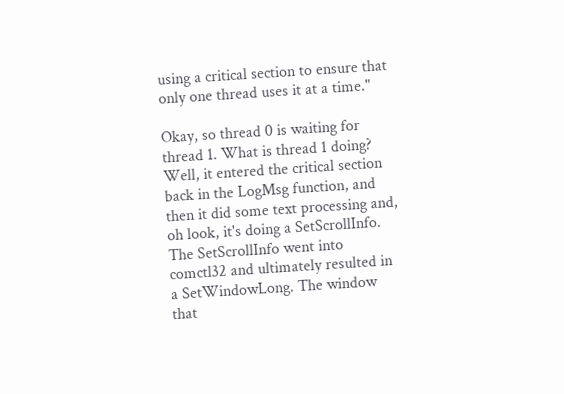using a critical section to ensure that only one thread uses it at a time."

Okay, so thread 0 is waiting for thread 1. What is thread 1 doing? Well, it entered the critical section back in the LogMsg function, and then it did some text processing and, oh look, it's doing a SetScrollInfo. The SetScrollInfo went into comctl32 and ultimately resulted in a SetWindowLong. The window that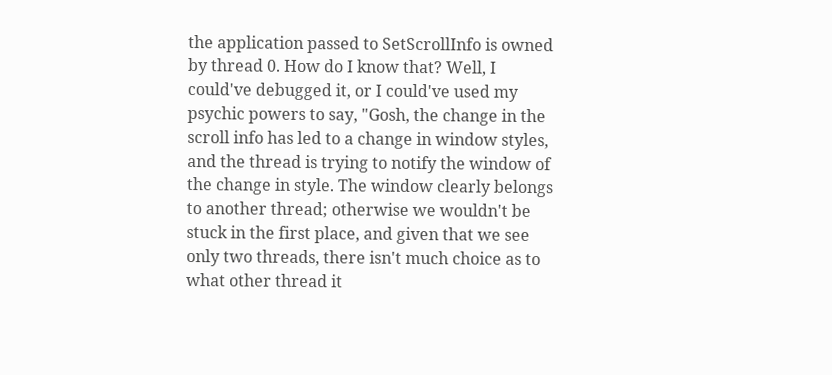the application passed to SetScrollInfo is owned by thread 0. How do I know that? Well, I could've debugged it, or I could've used my psychic powers to say, "Gosh, the change in the scroll info has led to a change in window styles, and the thread is trying to notify the window of the change in style. The window clearly belongs to another thread; otherwise we wouldn't be stuck in the first place, and given that we see only two threads, there isn't much choice as to what other thread it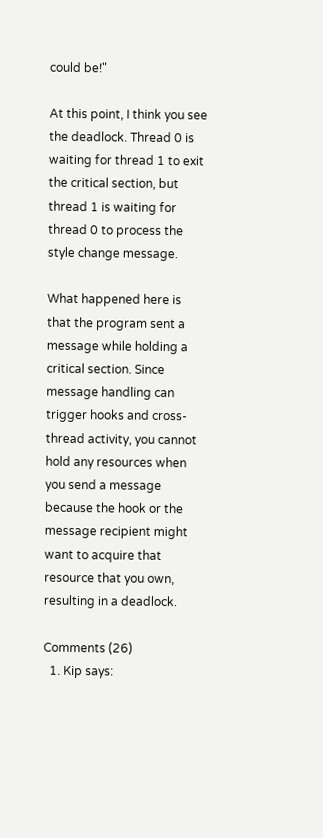could be!"

At this point, I think you see the deadlock. Thread 0 is waiting for thread 1 to exit the critical section, but thread 1 is waiting for thread 0 to process the style change message.

What happened here is that the program sent a message while holding a critical section. Since message handling can trigger hooks and cross-thread activity, you cannot hold any resources when you send a message because the hook or the message recipient might want to acquire that resource that you own, resulting in a deadlock.

Comments (26)
  1. Kip says: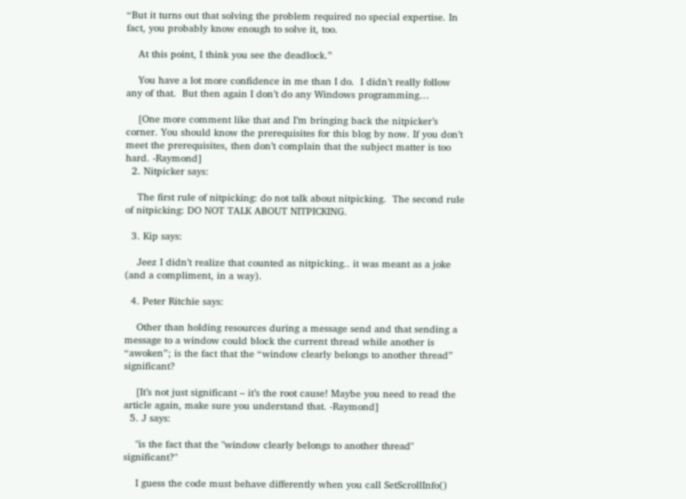“But it turns out that solving the problem required no special expertise. In fact, you probably know enough to solve it, too.

    At this point, I think you see the deadlock.”

    You have a lot more confidence in me than I do.  I didn’t really follow any of that.  But then again I don’t do any Windows programming…

    [One more comment like that and I’m bringing back the nitpicker’s corner. You should know the prerequisites for this blog by now. If you don’t meet the prerequisites, then don’t complain that the subject matter is too hard. -Raymond]
  2. Nitpicker says:

    The first rule of nitpicking: do not talk about nitpicking.  The second rule of nitpicking: DO NOT TALK ABOUT NITPICKING.

  3. Kip says:

    Jeez I didn’t realize that counted as nitpicking.. it was meant as a joke (and a compliment, in a way).

  4. Peter Ritchie says:

    Other than holding resources during a message send and that sending a message to a window could block the current thread while another is “awoken”; is the fact that the “window clearly belongs to another thread” significant?

    [It’s not just significant – it’s the root cause! Maybe you need to read the article again, make sure you understand that. -Raymond]
  5. J says:

    "is the fact that the "window clearly belongs to another thread" significant?"

    I guess the code must behave differently when you call SetScrollInfo()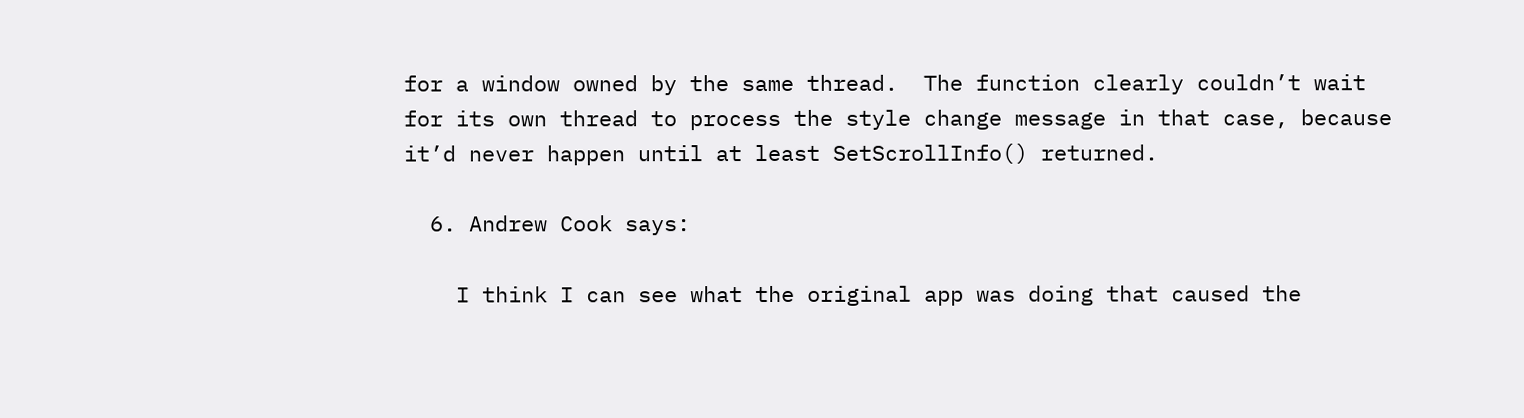for a window owned by the same thread.  The function clearly couldn’t wait for its own thread to process the style change message in that case, because it’d never happen until at least SetScrollInfo() returned.

  6. Andrew Cook says:

    I think I can see what the original app was doing that caused the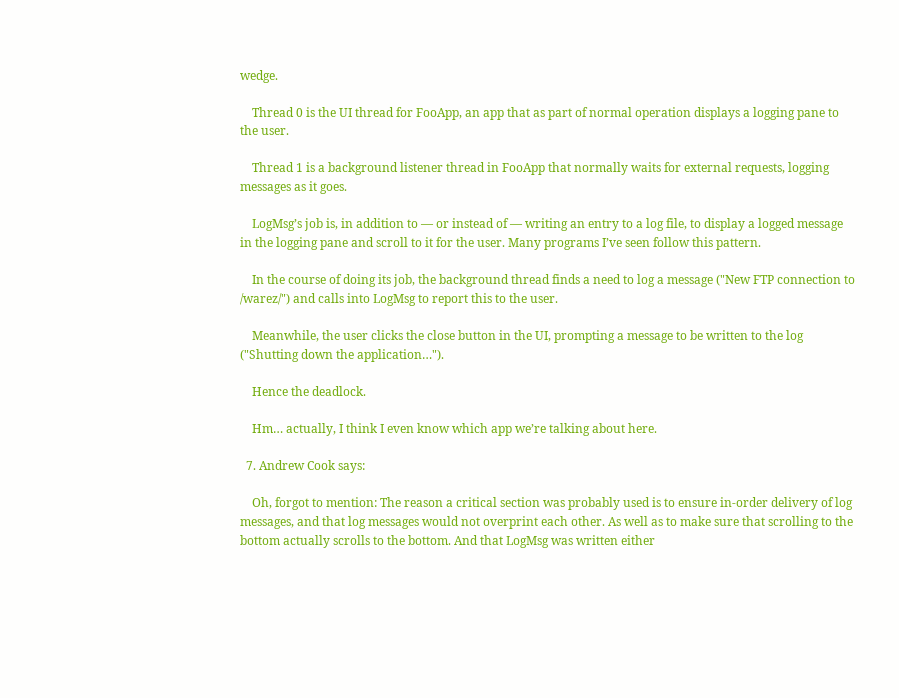wedge.

    Thread 0 is the UI thread for FooApp, an app that as part of normal operation displays a logging pane to the user.

    Thread 1 is a background listener thread in FooApp that normally waits for external requests, logging messages as it goes.

    LogMsg’s job is, in addition to — or instead of — writing an entry to a log file, to display a logged message in the logging pane and scroll to it for the user. Many programs I’ve seen follow this pattern.

    In the course of doing its job, the background thread finds a need to log a message ("New FTP connection to /warez/") and calls into LogMsg to report this to the user.

    Meanwhile, the user clicks the close button in the UI, prompting a message to be written to the log ("Shutting down the application…").

    Hence the deadlock.

    Hm… actually, I think I even know which app we’re talking about here.

  7. Andrew Cook says:

    Oh, forgot to mention: The reason a critical section was probably used is to ensure in-order delivery of log messages, and that log messages would not overprint each other. As well as to make sure that scrolling to the bottom actually scrolls to the bottom. And that LogMsg was written either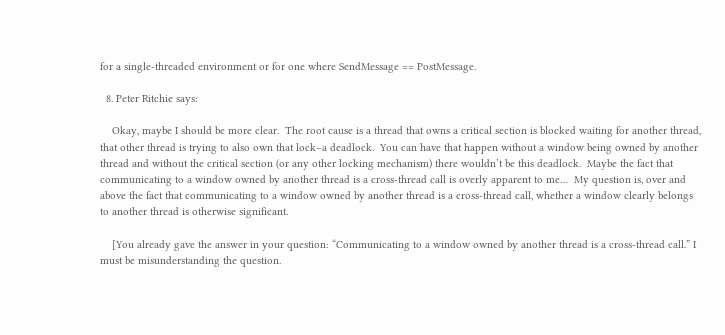for a single-threaded environment or for one where SendMessage == PostMessage.

  8. Peter Ritchie says:

    Okay, maybe I should be more clear.  The root cause is a thread that owns a critical section is blocked waiting for another thread, that other thread is trying to also own that lock–a deadlock.  You can have that happen without a window being owned by another thread and without the critical section (or any other locking mechanism) there wouldn’t be this deadlock.  Maybe the fact that communicating to a window owned by another thread is a cross-thread call is overly apparent to me…  My question is, over and above the fact that communicating to a window owned by another thread is a cross-thread call, whether a window clearly belongs to another thread is otherwise significant.

    [You already gave the answer in your question: “Communicating to a window owned by another thread is a cross-thread call.” I must be misunderstanding the question.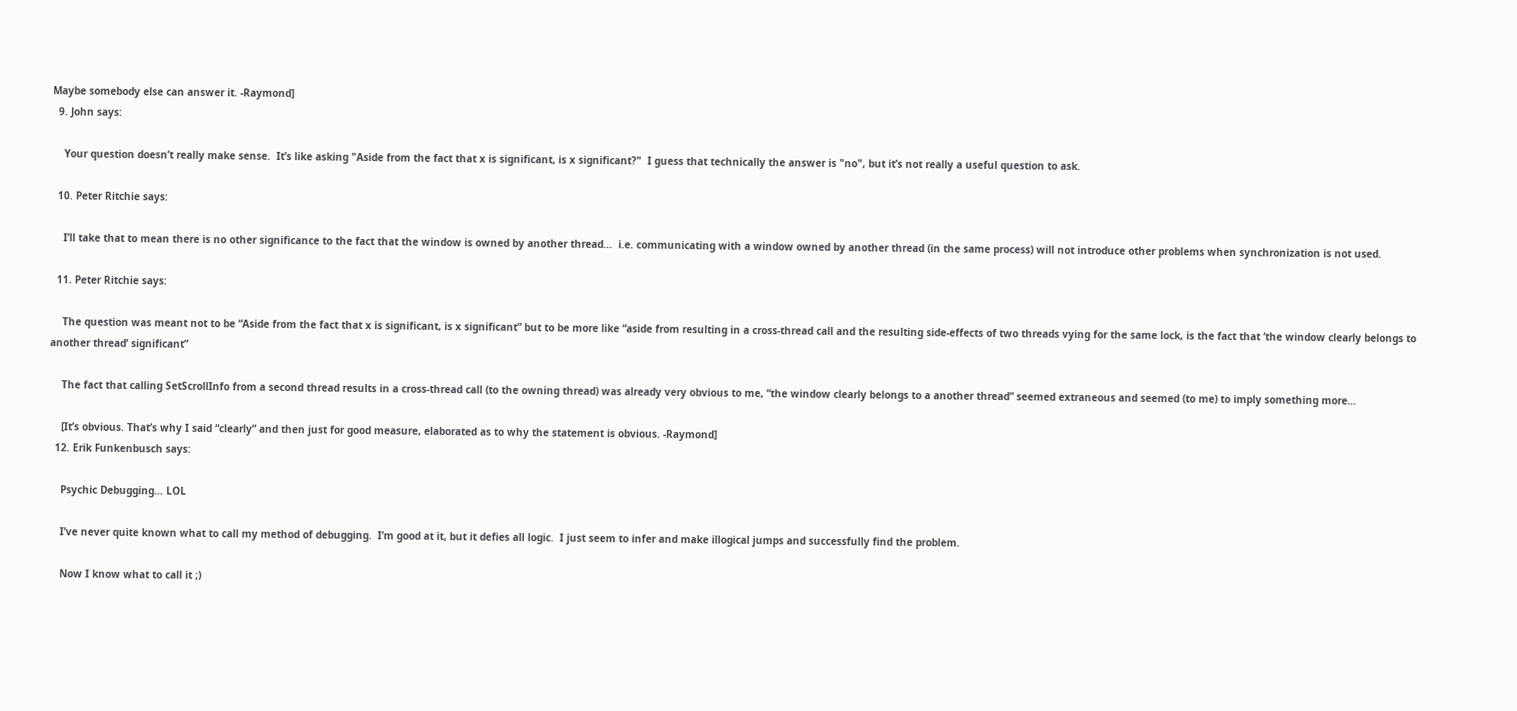Maybe somebody else can answer it. -Raymond]
  9. John says:

    Your question doesn’t really make sense.  It’s like asking "Aside from the fact that x is significant, is x significant?"  I guess that technically the answer is "no", but it’s not really a useful question to ask.

  10. Peter Ritchie says:

    I’ll take that to mean there is no other significance to the fact that the window is owned by another thread…  i.e. communicating with a window owned by another thread (in the same process) will not introduce other problems when synchronization is not used.

  11. Peter Ritchie says:

    The question was meant not to be “Aside from the fact that x is significant, is x significant” but to be more like “aside from resulting in a cross-thread call and the resulting side-effects of two threads vying for the same lock, is the fact that ‘the window clearly belongs to another thread’ significant”

    The fact that calling SetScrollInfo from a second thread results in a cross-thread call (to the owning thread) was already very obvious to me, “the window clearly belongs to a another thread” seemed extraneous and seemed (to me) to imply something more…

    [It’s obvious. That’s why I said “clearly” and then just for good measure, elaborated as to why the statement is obvious. -Raymond]
  12. Erik Funkenbusch says:

    Psychic Debugging… LOL

    I’ve never quite known what to call my method of debugging.  I’m good at it, but it defies all logic.  I just seem to infer and make illogical jumps and successfully find the problem.

    Now I know what to call it ;)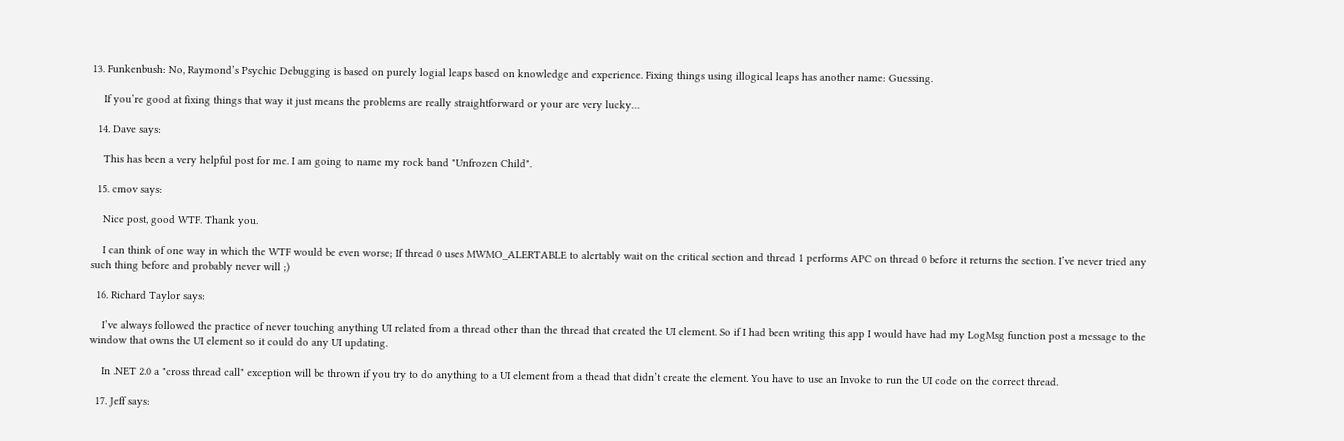13. Funkenbush: No, Raymond’s Psychic Debugging is based on purely logial leaps based on knowledge and experience. Fixing things using illogical leaps has another name: Guessing.

    If you’re good at fixing things that way it just means the problems are really straightforward or your are very lucky…

  14. Dave says:

    This has been a very helpful post for me. I am going to name my rock band "Unfrozen Child".

  15. cmov says:

    Nice post, good WTF. Thank you.

    I can think of one way in which the WTF would be even worse; If thread 0 uses MWMO_ALERTABLE to alertably wait on the critical section and thread 1 performs APC on thread 0 before it returns the section. I’ve never tried any such thing before and probably never will ;)

  16. Richard Taylor says:

    I’ve always followed the practice of never touching anything UI related from a thread other than the thread that created the UI element. So if I had been writing this app I would have had my LogMsg function post a message to the window that owns the UI element so it could do any UI updating.

    In .NET 2.0 a "cross thread call" exception will be thrown if you try to do anything to a UI element from a thead that didn’t create the element. You have to use an Invoke to run the UI code on the correct thread.

  17. Jeff says: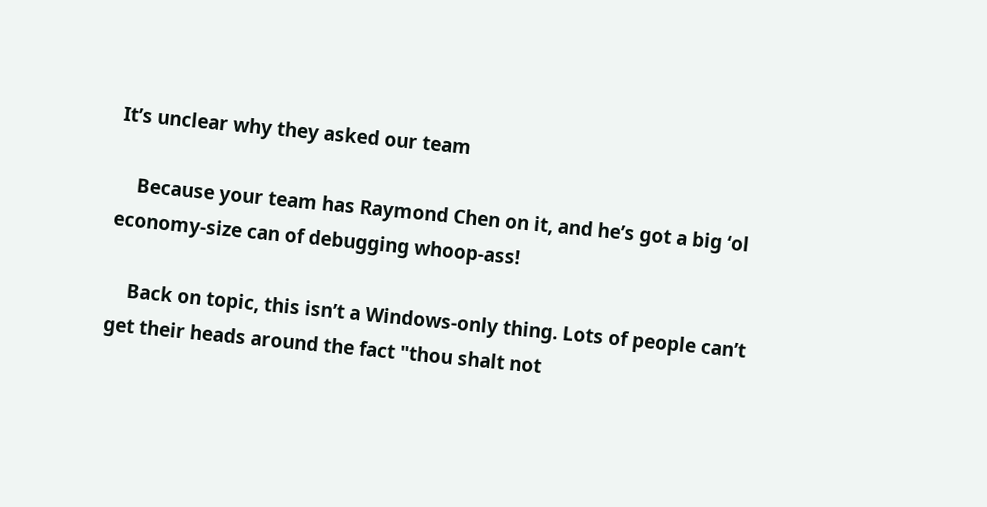It’s unclear why they asked our team

    Because your team has Raymond Chen on it, and he’s got a big ‘ol economy-size can of debugging whoop-ass!

    Back on topic, this isn’t a Windows-only thing. Lots of people can’t get their heads around the fact "thou shalt not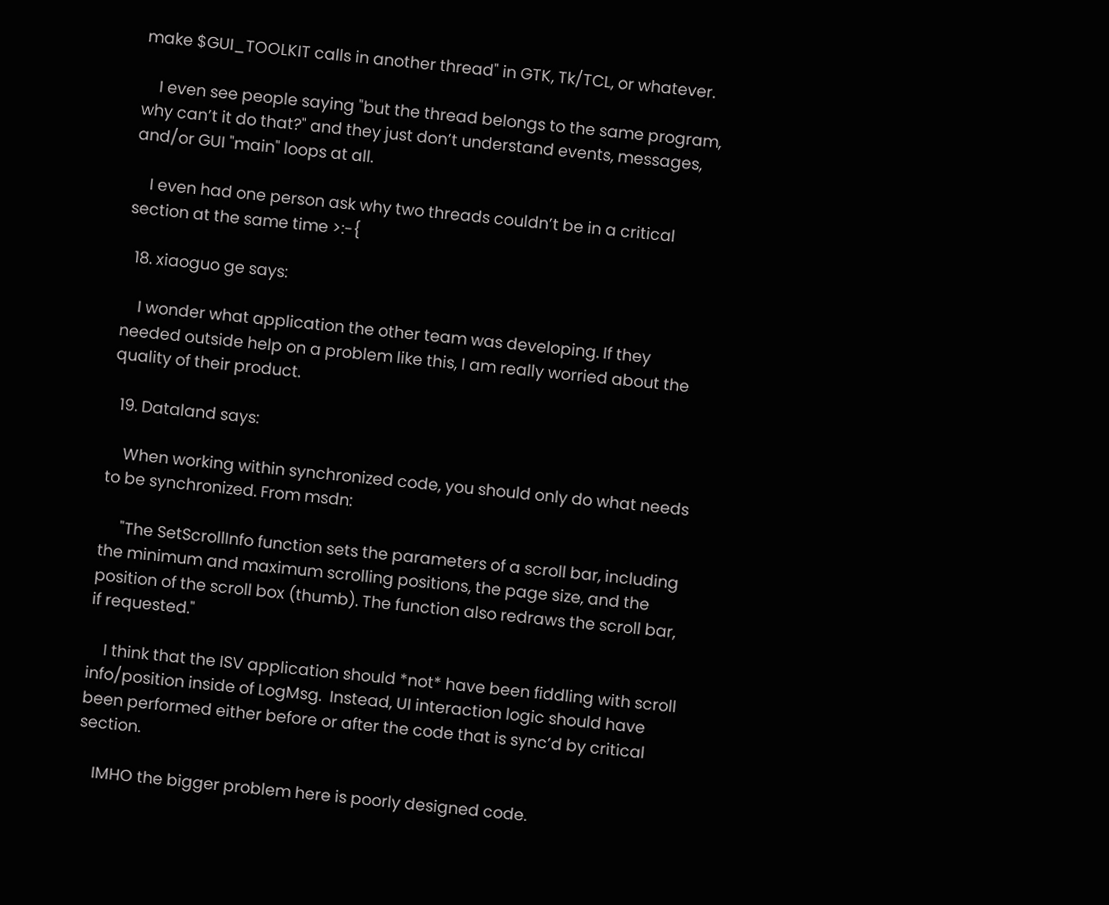make $GUI_TOOLKIT calls in another thread" in GTK, Tk/TCL, or whatever.

    I even see people saying "but the thread belongs to the same program, why can’t it do that?" and they just don’t understand events, messages, and/or GUI "main" loops at all.

    I even had one person ask why two threads couldn’t be in a critical section at the same time >:-{

  18. xiaoguo ge says:

    I wonder what application the other team was developing. If they needed outside help on a problem like this, I am really worried about the quality of their product.

  19. Dataland says:

    When working within synchronized code, you should only do what needs to be synchronized. From msdn:

     "The SetScrollInfo function sets the parameters of a scroll bar, including the minimum and maximum scrolling positions, the page size, and the position of the scroll box (thumb). The function also redraws the scroll bar, if requested."

    I think that the ISV application should *not* have been fiddling with scroll info/position inside of LogMsg.  Instead, UI interaction logic should have been performed either before or after the code that is sync’d by critical section.

    IMHO the bigger problem here is poorly designed code.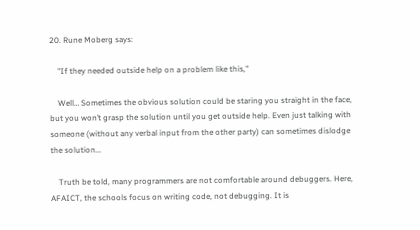20. Rune Moberg says:

    "If they needed outside help on a problem like this,"

    Well… Sometimes the obvious solution could be staring you straight in the face, but you won’t grasp the solution until you get outside help. Even just talking with someone (without any verbal input from the other party) can sometimes dislodge the solution…

    Truth be told, many programmers are not comfortable around debuggers. Here, AFAICT, the schools focus on writing code, not debugging. It is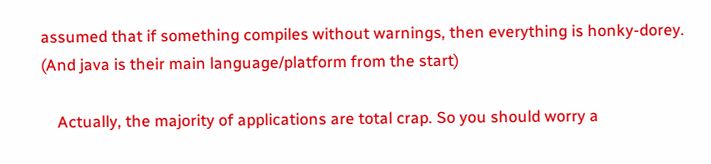assumed that if something compiles without warnings, then everything is honky-dorey. (And java is their main language/platform from the start)

    Actually, the majority of applications are total crap. So you should worry a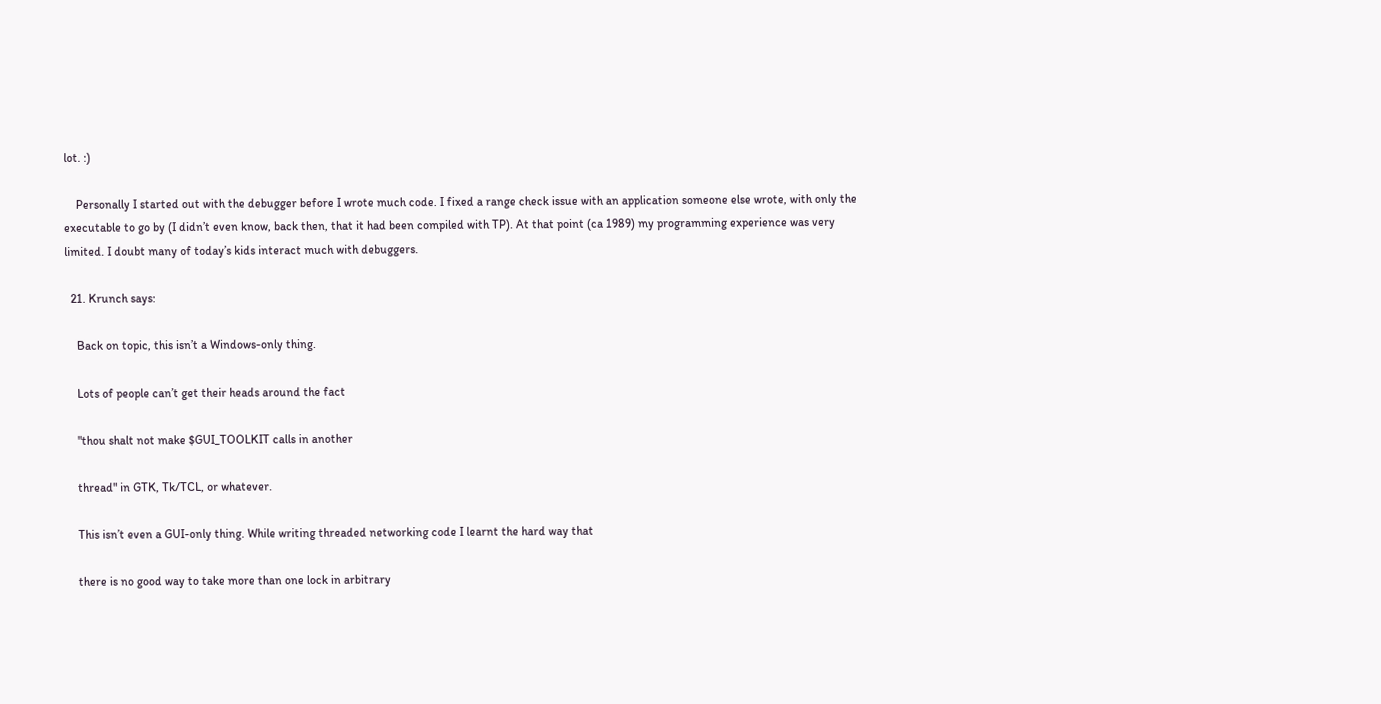lot. :)

    Personally I started out with the debugger before I wrote much code. I fixed a range check issue with an application someone else wrote, with only the executable to go by (I didn’t even know, back then, that it had been compiled with TP). At that point (ca 1989) my programming experience was very limited. I doubt many of today’s kids interact much with debuggers.

  21. Krunch says:

    Back on topic, this isn’t a Windows-only thing.

    Lots of people can’t get their heads around the fact

    "thou shalt not make $GUI_TOOLKIT calls in another

    thread" in GTK, Tk/TCL, or whatever.

    This isn’t even a GUI-only thing. While writing threaded networking code I learnt the hard way that

    there is no good way to take more than one lock in arbitrary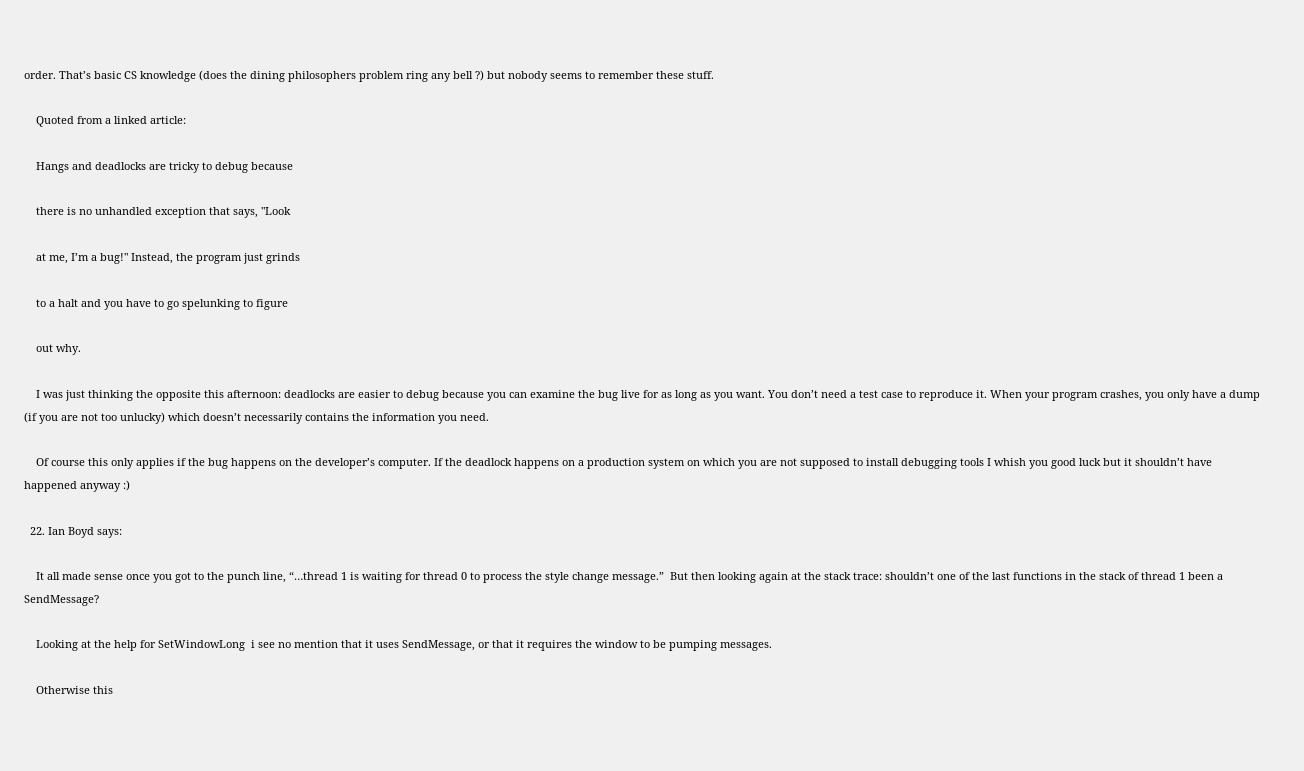order. That’s basic CS knowledge (does the dining philosophers problem ring any bell ?) but nobody seems to remember these stuff.

    Quoted from a linked article:

    Hangs and deadlocks are tricky to debug because

    there is no unhandled exception that says, "Look

    at me, I’m a bug!" Instead, the program just grinds

    to a halt and you have to go spelunking to figure

    out why.

    I was just thinking the opposite this afternoon: deadlocks are easier to debug because you can examine the bug live for as long as you want. You don’t need a test case to reproduce it. When your program crashes, you only have a dump (if you are not too unlucky) which doesn’t necessarily contains the information you need.

    Of course this only applies if the bug happens on the developer’s computer. If the deadlock happens on a production system on which you are not supposed to install debugging tools I whish you good luck but it shouldn’t have happened anyway :)

  22. Ian Boyd says:

    It all made sense once you got to the punch line, “…thread 1 is waiting for thread 0 to process the style change message.”  But then looking again at the stack trace: shouldn’t one of the last functions in the stack of thread 1 been a SendMessage?

    Looking at the help for SetWindowLong  i see no mention that it uses SendMessage, or that it requires the window to be pumping messages.

    Otherwise this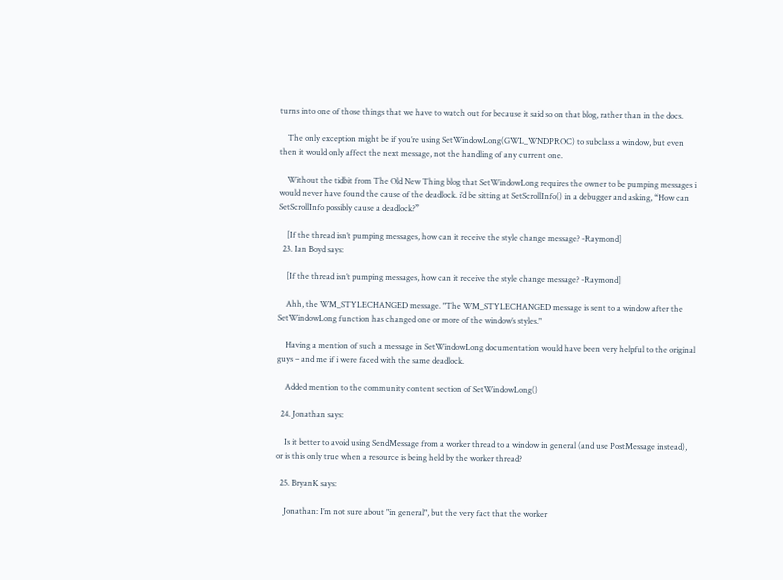turns into one of those things that we have to watch out for because it said so on that blog, rather than in the docs.

    The only exception might be if you’re using SetWindowLong(GWL_WNDPROC) to subclass a window, but even then it would only affect the next message, not the handling of any current one.

    Without the tidbit from The Old New Thing blog that SetWindowLong requires the owner to be pumping messages i would never have found the cause of the deadlock. i’d be sitting at SetScrollInfo() in a debugger and asking, “How can SetScrollInfo possibly cause a deadlock?”

    [If the thread isn’t pumping messages, how can it receive the style change message? -Raymond]
  23. Ian Boyd says:

    [If the thread isn’t pumping messages, how can it receive the style change message? -Raymond]

    Ahh, the WM_STYLECHANGED message. "The WM_STYLECHANGED message is sent to a window after the SetWindowLong function has changed one or more of the window’s styles."

    Having a mention of such a message in SetWindowLong documentation would have been very helpful to the original guys – and me if i were faced with the same deadlock.

    Added mention to the community content section of SetWindowLong()

  24. Jonathan says:

    Is it better to avoid using SendMessage from a worker thread to a window in general (and use PostMessage instead), or is this only true when a resource is being held by the worker thread?

  25. BryanK says:

    Jonathan: I’m not sure about "in general", but the very fact that the worker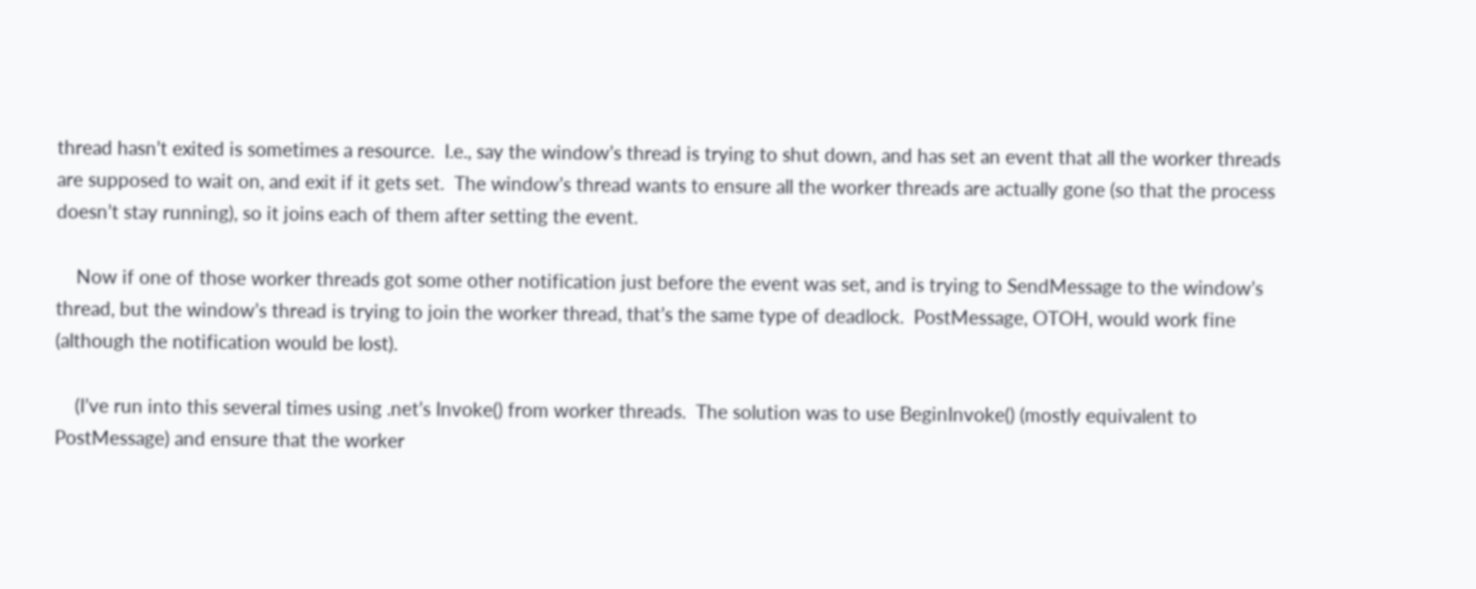thread hasn’t exited is sometimes a resource.  I.e., say the window’s thread is trying to shut down, and has set an event that all the worker threads are supposed to wait on, and exit if it gets set.  The window’s thread wants to ensure all the worker threads are actually gone (so that the process doesn’t stay running), so it joins each of them after setting the event.

    Now if one of those worker threads got some other notification just before the event was set, and is trying to SendMessage to the window’s thread, but the window’s thread is trying to join the worker thread, that’s the same type of deadlock.  PostMessage, OTOH, would work fine (although the notification would be lost).

    (I’ve run into this several times using .net’s Invoke() from worker threads.  The solution was to use BeginInvoke() (mostly equivalent to PostMessage) and ensure that the worker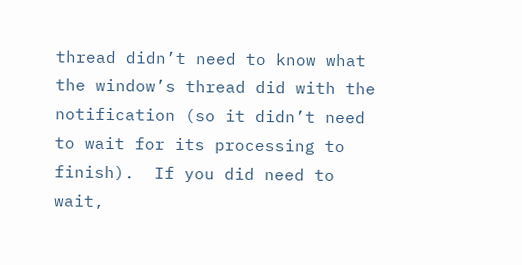thread didn’t need to know what the window’s thread did with the notification (so it didn’t need to wait for its processing to finish).  If you did need to wait,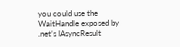you could use the WaitHandle exposed by .net’s IAsyncResult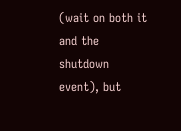(wait on both it and the shutdown event), but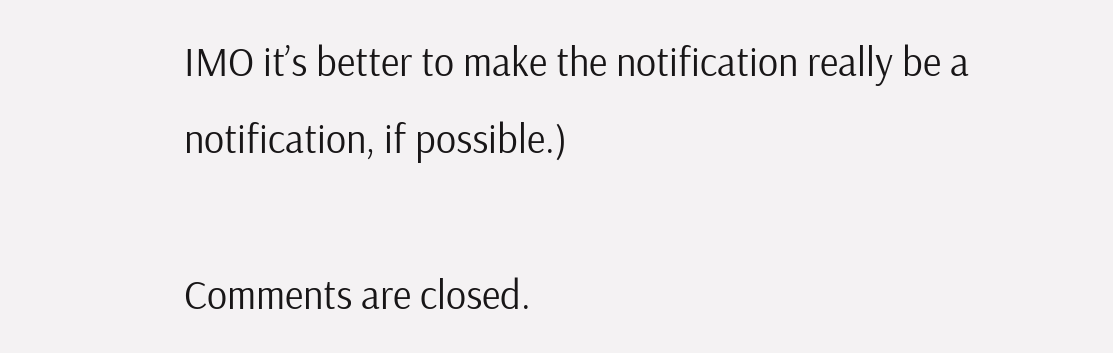IMO it’s better to make the notification really be a notification, if possible.)

Comments are closed.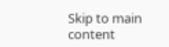Skip to main content